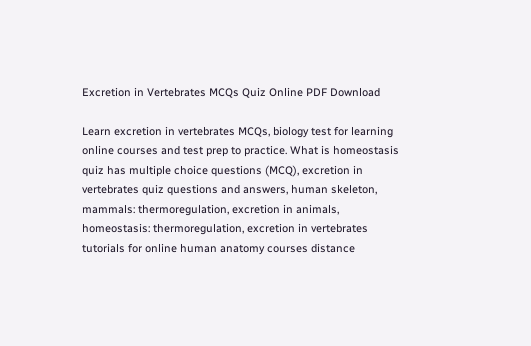Excretion in Vertebrates MCQs Quiz Online PDF Download

Learn excretion in vertebrates MCQs, biology test for learning online courses and test prep to practice. What is homeostasis quiz has multiple choice questions (MCQ), excretion in vertebrates quiz questions and answers, human skeleton, mammals: thermoregulation, excretion in animals, homeostasis: thermoregulation, excretion in vertebrates tutorials for online human anatomy courses distance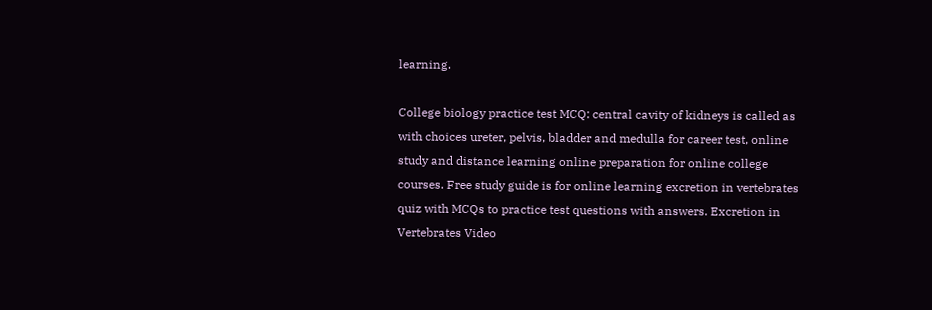learning.

College biology practice test MCQ: central cavity of kidneys is called as with choices ureter, pelvis, bladder and medulla for career test, online study and distance learning online preparation for online college courses. Free study guide is for online learning excretion in vertebrates quiz with MCQs to practice test questions with answers. Excretion in Vertebrates Video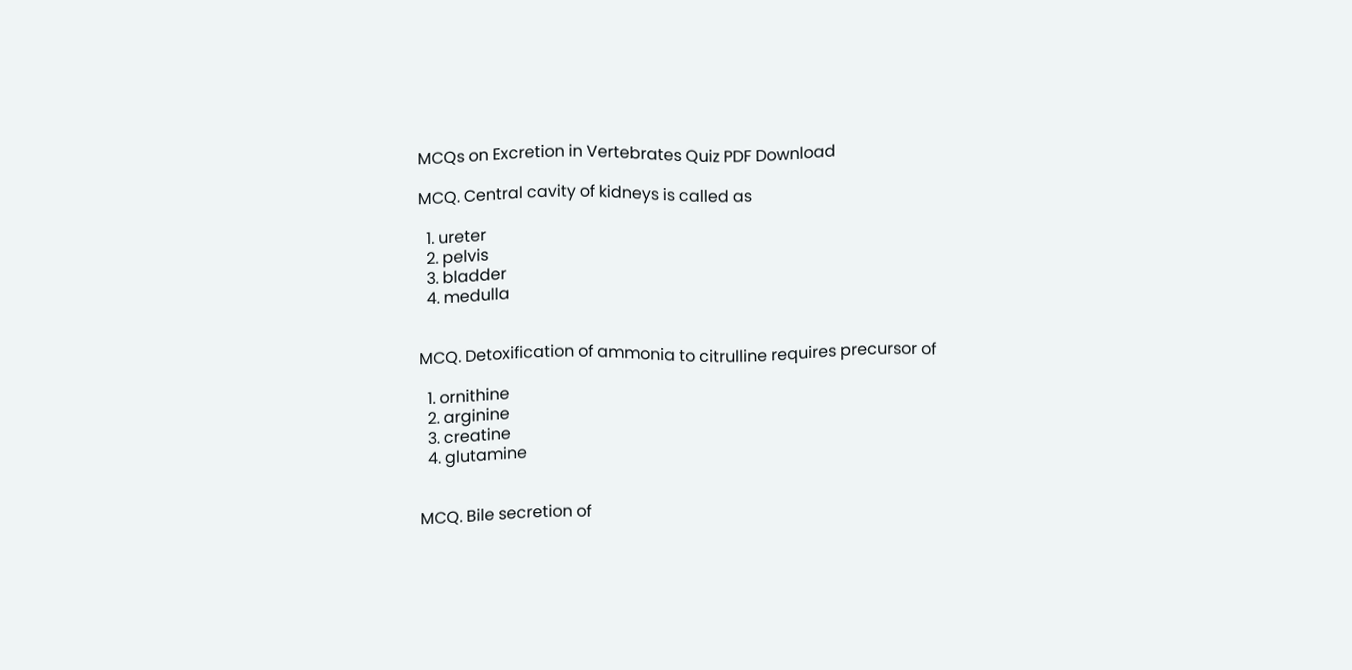MCQs on Excretion in Vertebrates Quiz PDF Download

MCQ. Central cavity of kidneys is called as

  1. ureter
  2. pelvis
  3. bladder
  4. medulla


MCQ. Detoxification of ammonia to citrulline requires precursor of

  1. ornithine
  2. arginine
  3. creatine
  4. glutamine


MCQ. Bile secretion of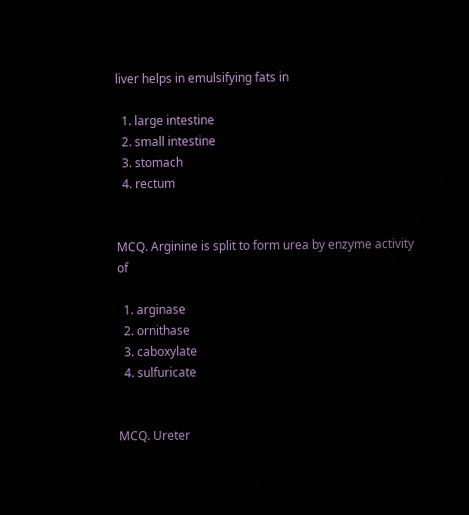liver helps in emulsifying fats in

  1. large intestine
  2. small intestine
  3. stomach
  4. rectum


MCQ. Arginine is split to form urea by enzyme activity of

  1. arginase
  2. ornithase
  3. caboxylate
  4. sulfuricate


MCQ. Ureter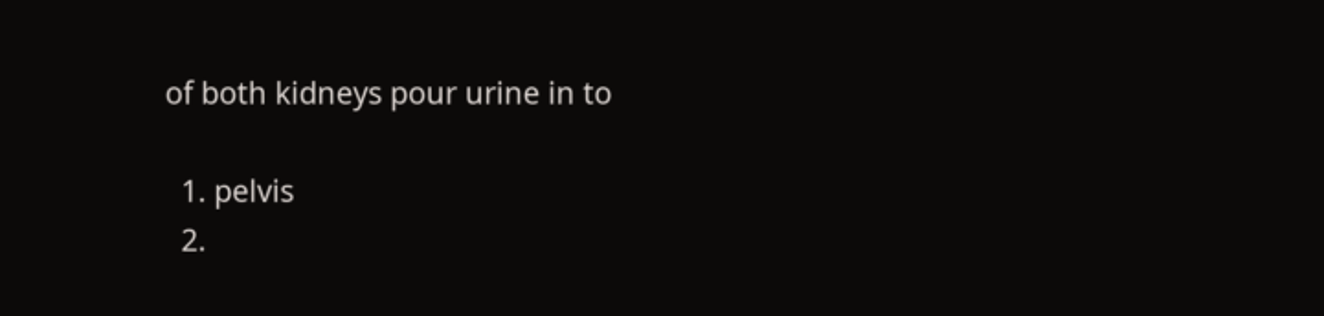of both kidneys pour urine in to

  1. pelvis
  2.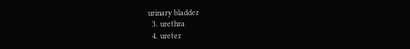urinary bladder
  3. urethra
  4. ureter